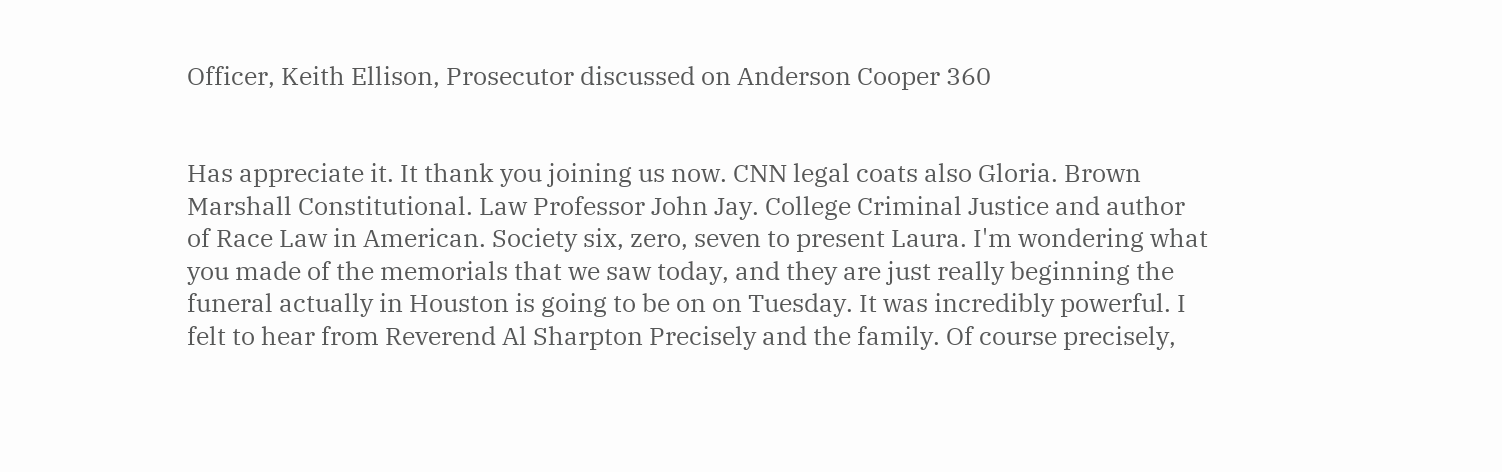Officer, Keith Ellison, Prosecutor discussed on Anderson Cooper 360


Has appreciate it. It thank you joining us now. CNN legal coats also Gloria. Brown Marshall Constitutional. Law Professor John Jay. College Criminal Justice and author of Race Law in American. Society six, zero, seven to present Laura. I'm wondering what you made of the memorials that we saw today, and they are just really beginning the funeral actually in Houston is going to be on on Tuesday. It was incredibly powerful. I felt to hear from Reverend Al Sharpton Precisely and the family. Of course precisely,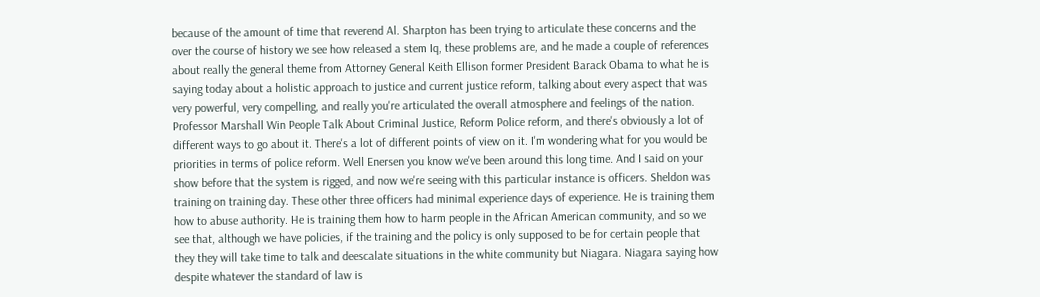because of the amount of time that reverend Al. Sharpton has been trying to articulate these concerns and the over the course of history we see how released a stem Iq, these problems are, and he made a couple of references about really the general theme from Attorney General Keith Ellison former President Barack Obama to what he is saying today about a holistic approach to justice and current justice reform, talking about every aspect that was very powerful, very compelling, and really you're articulated the overall atmosphere and feelings of the nation. Professor Marshall Win People Talk About Criminal Justice, Reform Police reform, and there's obviously a lot of different ways to go about it. There's a lot of different points of view on it. I'm wondering what for you would be priorities in terms of police reform. Well Enersen you know we've been around this long time. And I said on your show before that the system is rigged, and now we're seeing with this particular instance is officers. Sheldon was training on training day. These other three officers had minimal experience days of experience. He is training them how to abuse authority. He is training them how to harm people in the African American community, and so we see that, although we have policies, if the training and the policy is only supposed to be for certain people that they they will take time to talk and deescalate situations in the white community but Niagara. Niagara saying how despite whatever the standard of law is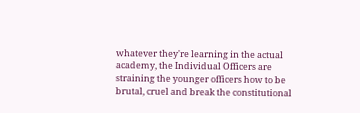whatever they're learning in the actual academy, the Individual Officers are straining the younger officers how to be brutal, cruel and break the constitutional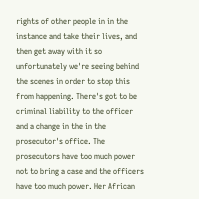rights of other people in in the instance and take their lives, and then get away with it so unfortunately we're seeing behind the scenes in order to stop this from happening. There's got to be criminal liability to the officer and a change in the in the prosecutor's office. The prosecutors have too much power not to bring a case and the officers have too much power. Her African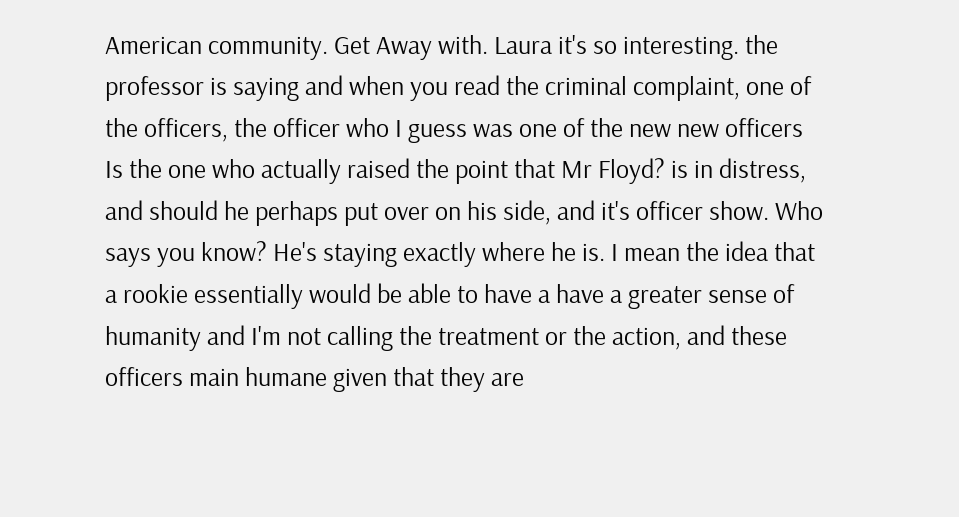American community. Get Away with. Laura it's so interesting. the professor is saying and when you read the criminal complaint, one of the officers, the officer who I guess was one of the new new officers Is the one who actually raised the point that Mr Floyd? is in distress, and should he perhaps put over on his side, and it's officer show. Who says you know? He's staying exactly where he is. I mean the idea that a rookie essentially would be able to have a have a greater sense of humanity and I'm not calling the treatment or the action, and these officers main humane given that they are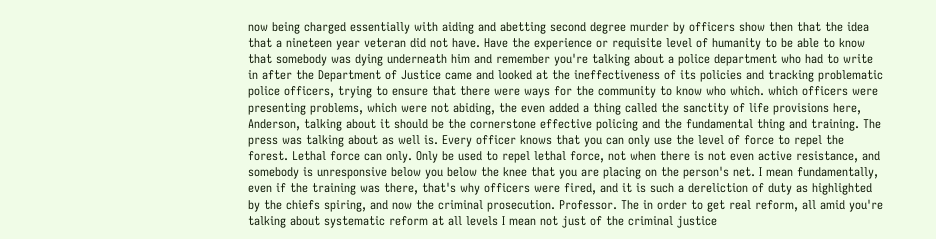now being charged essentially with aiding and abetting second degree murder by officers show then that the idea that a nineteen year veteran did not have. Have the experience or requisite level of humanity to be able to know that somebody was dying underneath him and remember you're talking about a police department who had to write in after the Department of Justice came and looked at the ineffectiveness of its policies and tracking problematic police officers, trying to ensure that there were ways for the community to know who which. which officers were presenting problems, which were not abiding, the even added a thing called the sanctity of life provisions here, Anderson, talking about it should be the cornerstone effective policing and the fundamental thing and training. The press was talking about as well is. Every officer knows that you can only use the level of force to repel the forest. Lethal force can only. Only be used to repel lethal force, not when there is not even active resistance, and somebody is unresponsive below you below the knee that you are placing on the person's net. I mean fundamentally, even if the training was there, that's why officers were fired, and it is such a dereliction of duty as highlighted by the chiefs spiring, and now the criminal prosecution. Professor. The in order to get real reform, all amid you're talking about systematic reform at all levels I mean not just of the criminal justice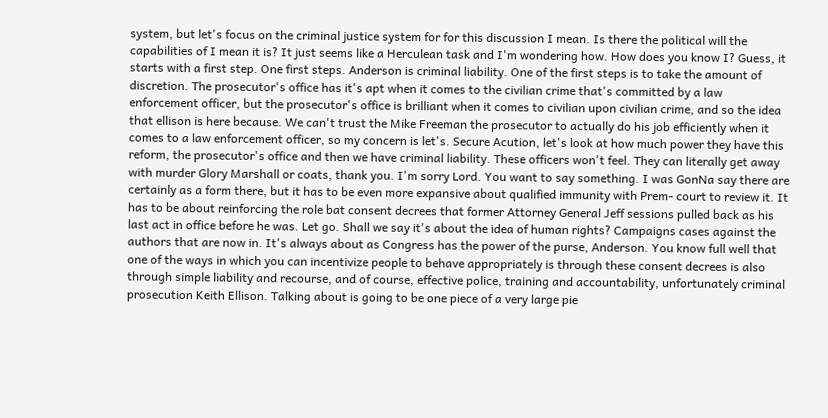system, but let's focus on the criminal justice system for for this discussion I mean. Is there the political will the capabilities of I mean it is? It just seems like a Herculean task and I'm wondering how. How does you know I? Guess, it starts with a first step. One first steps. Anderson is criminal liability. One of the first steps is to take the amount of discretion. The prosecutor's office has it's apt when it comes to the civilian crime that's committed by a law enforcement officer, but the prosecutor's office is brilliant when it comes to civilian upon civilian crime, and so the idea that ellison is here because. We can't trust the Mike Freeman the prosecutor to actually do his job efficiently when it comes to a law enforcement officer, so my concern is let's. Secure Acution, let's look at how much power they have this reform, the prosecutor's office and then we have criminal liability. These officers won't feel. They can literally get away with murder Glory Marshall or coats, thank you. I'm sorry Lord. You want to say something. I was GonNa say there are certainly as a form there, but it has to be even more expansive about qualified immunity with Prem- court to review it. It has to be about reinforcing the role bat consent decrees that former Attorney General Jeff sessions pulled back as his last act in office before he was. Let go. Shall we say it's about the idea of human rights? Campaigns cases against the authors that are now in. It's always about as Congress has the power of the purse, Anderson. You know full well that one of the ways in which you can incentivize people to behave appropriately is through these consent decrees is also through simple liability and recourse, and of course, effective police, training and accountability, unfortunately criminal prosecution Keith Ellison. Talking about is going to be one piece of a very large pie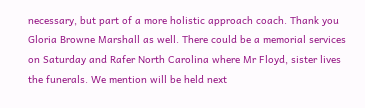necessary, but part of a more holistic approach coach. Thank you Gloria Browne Marshall as well. There could be a memorial services on Saturday and Rafer North Carolina where Mr Floyd, sister lives the funerals. We mention will be held next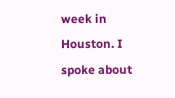week in Houston. I spoke about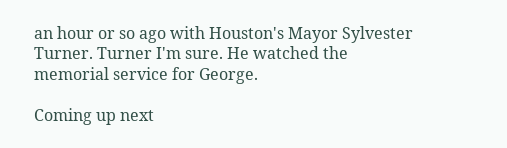an hour or so ago with Houston's Mayor Sylvester Turner. Turner I'm sure. He watched the memorial service for George.

Coming up next